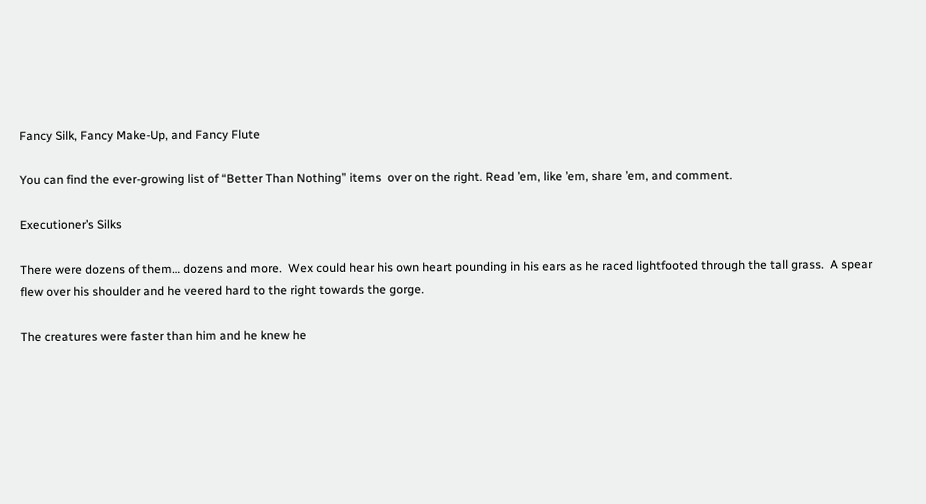Fancy Silk, Fancy Make-Up, and Fancy Flute

You can find the ever-growing list of “Better Than Nothing” items  over on the right. Read ’em, like ’em, share ’em, and comment.

Executioner’s Silks

There were dozens of them… dozens and more.  Wex could hear his own heart pounding in his ears as he raced lightfooted through the tall grass.  A spear flew over his shoulder and he veered hard to the right towards the gorge.

The creatures were faster than him and he knew he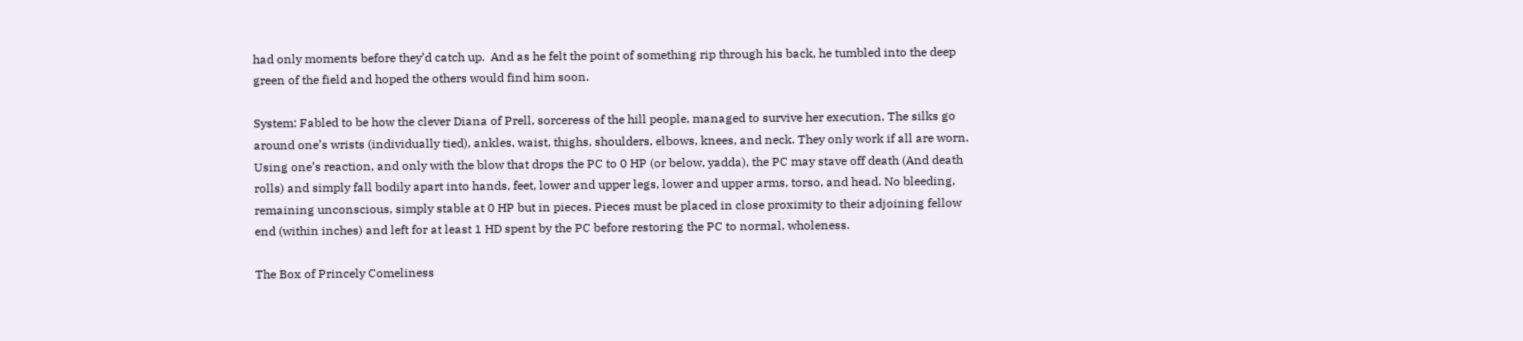had only moments before they’d catch up.  And as he felt the point of something rip through his back, he tumbled into the deep green of the field and hoped the others would find him soon.

System: Fabled to be how the clever Diana of Prell, sorceress of the hill people, managed to survive her execution. The silks go around one’s wrists (individually tied), ankles, waist, thighs, shoulders, elbows, knees, and neck. They only work if all are worn. Using one’s reaction, and only with the blow that drops the PC to 0 HP (or below, yadda), the PC may stave off death (And death rolls) and simply fall bodily apart into hands, feet, lower and upper legs, lower and upper arms, torso, and head. No bleeding, remaining unconscious, simply stable at 0 HP but in pieces. Pieces must be placed in close proximity to their adjoining fellow end (within inches) and left for at least 1 HD spent by the PC before restoring the PC to normal, wholeness.

The Box of Princely Comeliness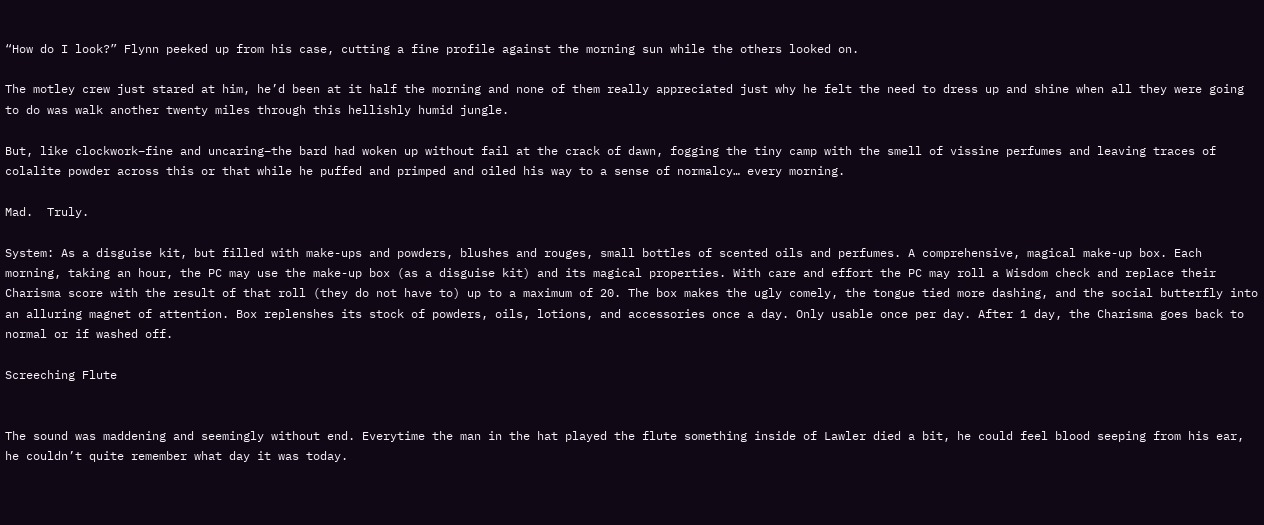“How do I look?” Flynn peeked up from his case, cutting a fine profile against the morning sun while the others looked on.

The motley crew just stared at him, he’d been at it half the morning and none of them really appreciated just why he felt the need to dress up and shine when all they were going to do was walk another twenty miles through this hellishly humid jungle.

But, like clockwork–fine and uncaring–the bard had woken up without fail at the crack of dawn, fogging the tiny camp with the smell of vissine perfumes and leaving traces of colalite powder across this or that while he puffed and primped and oiled his way to a sense of normalcy… every morning.

Mad.  Truly.

System: As a disguise kit, but filled with make-ups and powders, blushes and rouges, small bottles of scented oils and perfumes. A comprehensive, magical make-up box. Each morning, taking an hour, the PC may use the make-up box (as a disguise kit) and its magical properties. With care and effort the PC may roll a Wisdom check and replace their Charisma score with the result of that roll (they do not have to) up to a maximum of 20. The box makes the ugly comely, the tongue tied more dashing, and the social butterfly into an alluring magnet of attention. Box replenshes its stock of powders, oils, lotions, and accessories once a day. Only usable once per day. After 1 day, the Charisma goes back to normal or if washed off.

Screeching Flute


The sound was maddening and seemingly without end. Everytime the man in the hat played the flute something inside of Lawler died a bit, he could feel blood seeping from his ear, he couldn’t quite remember what day it was today.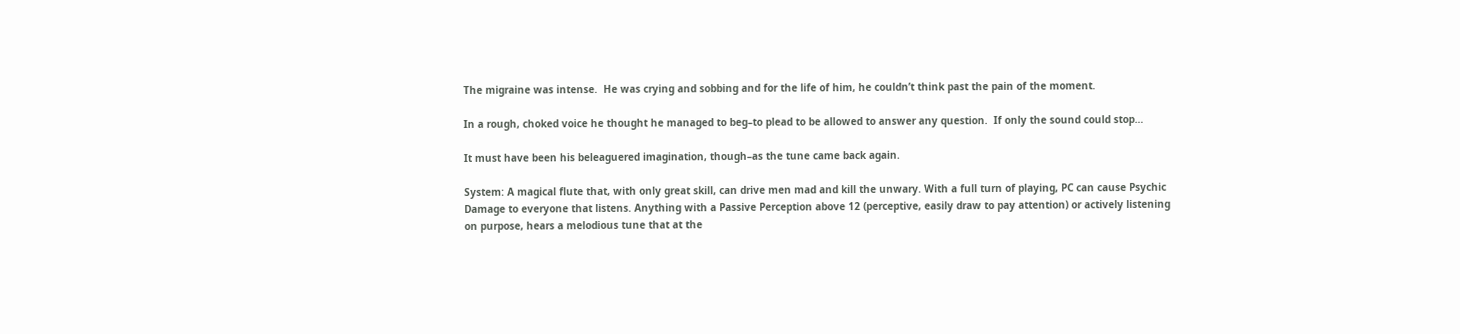The migraine was intense.  He was crying and sobbing and for the life of him, he couldn’t think past the pain of the moment.

In a rough, choked voice he thought he managed to beg–to plead to be allowed to answer any question.  If only the sound could stop…

It must have been his beleaguered imagination, though–as the tune came back again.

System: A magical flute that, with only great skill, can drive men mad and kill the unwary. With a full turn of playing, PC can cause Psychic Damage to everyone that listens. Anything with a Passive Perception above 12 (perceptive, easily draw to pay attention) or actively listening on purpose, hears a melodious tune that at the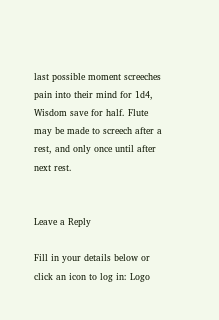last possible moment screeches pain into their mind for 1d4, Wisdom save for half. Flute may be made to screech after a rest, and only once until after next rest.


Leave a Reply

Fill in your details below or click an icon to log in: Logo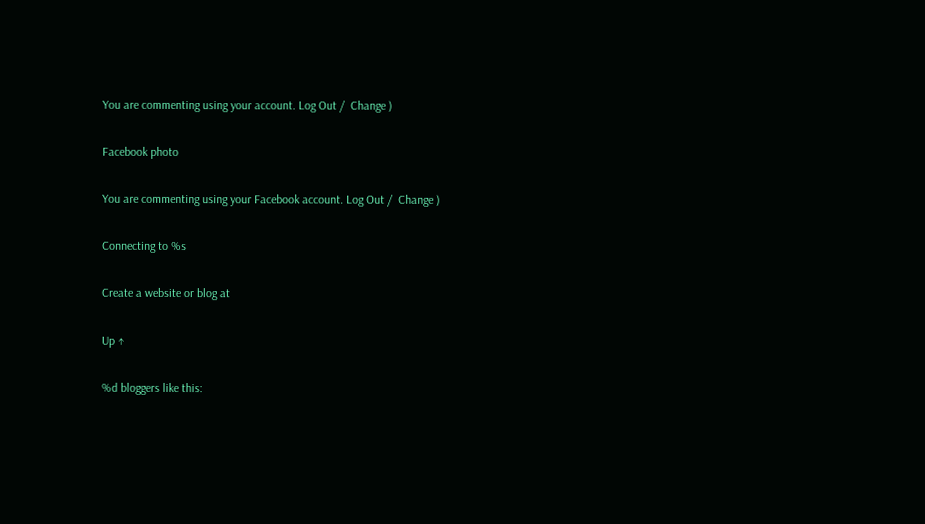You are commenting using your account. Log Out /  Change )

Facebook photo

You are commenting using your Facebook account. Log Out /  Change )

Connecting to %s

Create a website or blog at

Up ↑

%d bloggers like this: